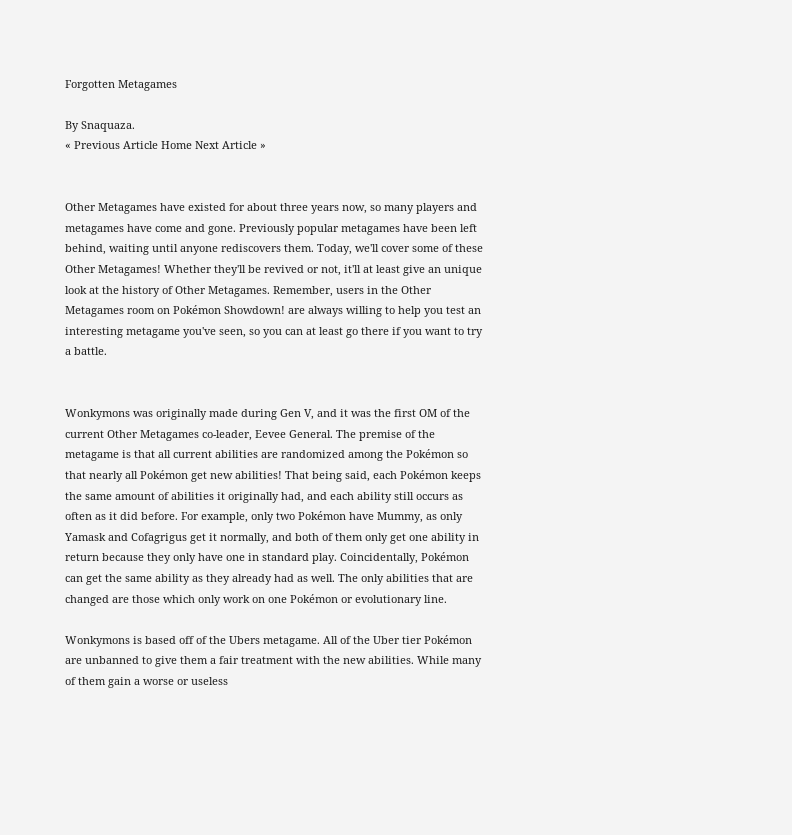Forgotten Metagames

By Snaquaza.
« Previous Article Home Next Article »


Other Metagames have existed for about three years now, so many players and metagames have come and gone. Previously popular metagames have been left behind, waiting until anyone rediscovers them. Today, we'll cover some of these Other Metagames! Whether they'll be revived or not, it'll at least give an unique look at the history of Other Metagames. Remember, users in the Other Metagames room on Pokémon Showdown! are always willing to help you test an interesting metagame you've seen, so you can at least go there if you want to try a battle.


Wonkymons was originally made during Gen V, and it was the first OM of the current Other Metagames co-leader, Eevee General. The premise of the metagame is that all current abilities are randomized among the Pokémon so that nearly all Pokémon get new abilities! That being said, each Pokémon keeps the same amount of abilities it originally had, and each ability still occurs as often as it did before. For example, only two Pokémon have Mummy, as only Yamask and Cofagrigus get it normally, and both of them only get one ability in return because they only have one in standard play. Coincidentally, Pokémon can get the same ability as they already had as well. The only abilities that are changed are those which only work on one Pokémon or evolutionary line.

Wonkymons is based off of the Ubers metagame. All of the Uber tier Pokémon are unbanned to give them a fair treatment with the new abilities. While many of them gain a worse or useless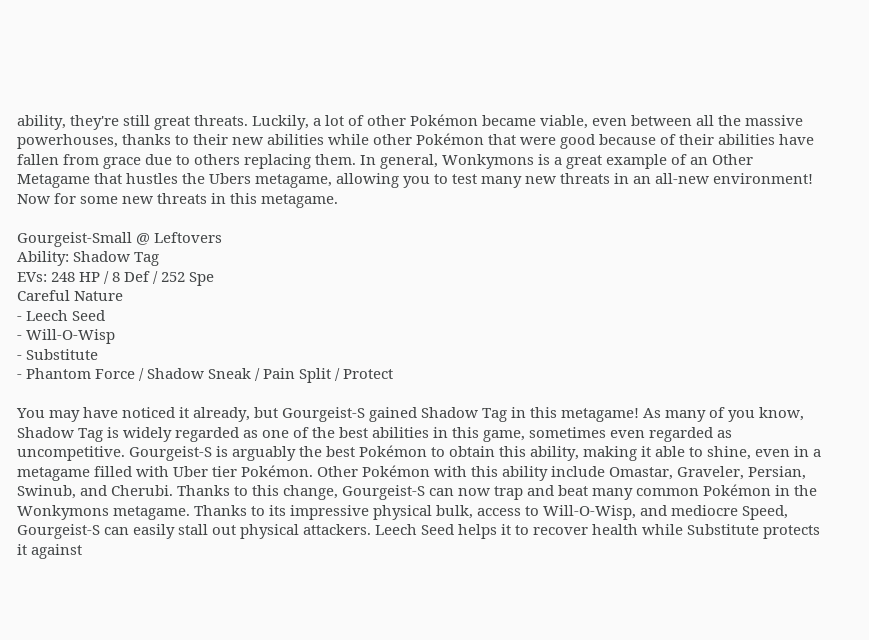ability, they're still great threats. Luckily, a lot of other Pokémon became viable, even between all the massive powerhouses, thanks to their new abilities while other Pokémon that were good because of their abilities have fallen from grace due to others replacing them. In general, Wonkymons is a great example of an Other Metagame that hustles the Ubers metagame, allowing you to test many new threats in an all-new environment! Now for some new threats in this metagame.

Gourgeist-Small @ Leftovers
Ability: Shadow Tag
EVs: 248 HP / 8 Def / 252 Spe
Careful Nature
- Leech Seed
- Will-O-Wisp
- Substitute
- Phantom Force / Shadow Sneak / Pain Split / Protect

You may have noticed it already, but Gourgeist-S gained Shadow Tag in this metagame! As many of you know, Shadow Tag is widely regarded as one of the best abilities in this game, sometimes even regarded as uncompetitive. Gourgeist-S is arguably the best Pokémon to obtain this ability, making it able to shine, even in a metagame filled with Uber tier Pokémon. Other Pokémon with this ability include Omastar, Graveler, Persian, Swinub, and Cherubi. Thanks to this change, Gourgeist-S can now trap and beat many common Pokémon in the Wonkymons metagame. Thanks to its impressive physical bulk, access to Will-O-Wisp, and mediocre Speed, Gourgeist-S can easily stall out physical attackers. Leech Seed helps it to recover health while Substitute protects it against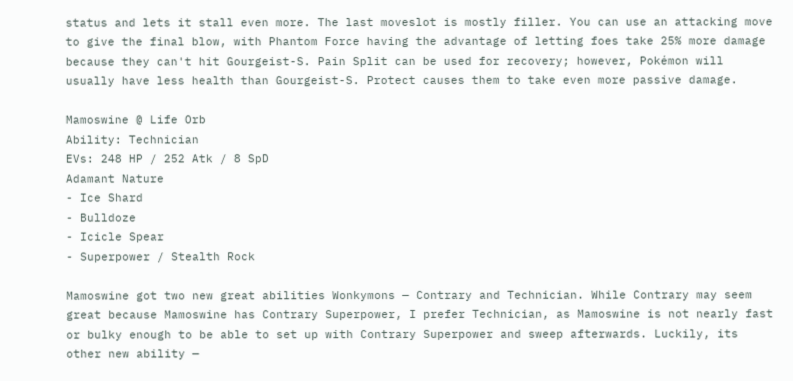status and lets it stall even more. The last moveslot is mostly filler. You can use an attacking move to give the final blow, with Phantom Force having the advantage of letting foes take 25% more damage because they can't hit Gourgeist-S. Pain Split can be used for recovery; however, Pokémon will usually have less health than Gourgeist-S. Protect causes them to take even more passive damage.

Mamoswine @ Life Orb
Ability: Technician
EVs: 248 HP / 252 Atk / 8 SpD
Adamant Nature
- Ice Shard
- Bulldoze
- Icicle Spear
- Superpower / Stealth Rock

Mamoswine got two new great abilities Wonkymons — Contrary and Technician. While Contrary may seem great because Mamoswine has Contrary Superpower, I prefer Technician, as Mamoswine is not nearly fast or bulky enough to be able to set up with Contrary Superpower and sweep afterwards. Luckily, its other new ability —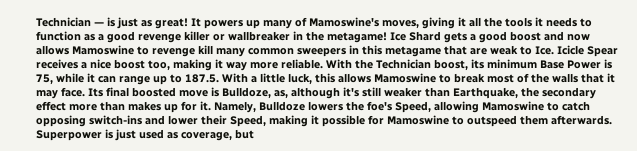Technician — is just as great! It powers up many of Mamoswine's moves, giving it all the tools it needs to function as a good revenge killer or wallbreaker in the metagame! Ice Shard gets a good boost and now allows Mamoswine to revenge kill many common sweepers in this metagame that are weak to Ice. Icicle Spear receives a nice boost too, making it way more reliable. With the Technician boost, its minimum Base Power is 75, while it can range up to 187.5. With a little luck, this allows Mamoswine to break most of the walls that it may face. Its final boosted move is Bulldoze, as, although it's still weaker than Earthquake, the secondary effect more than makes up for it. Namely, Bulldoze lowers the foe's Speed, allowing Mamoswine to catch opposing switch-ins and lower their Speed, making it possible for Mamoswine to outspeed them afterwards. Superpower is just used as coverage, but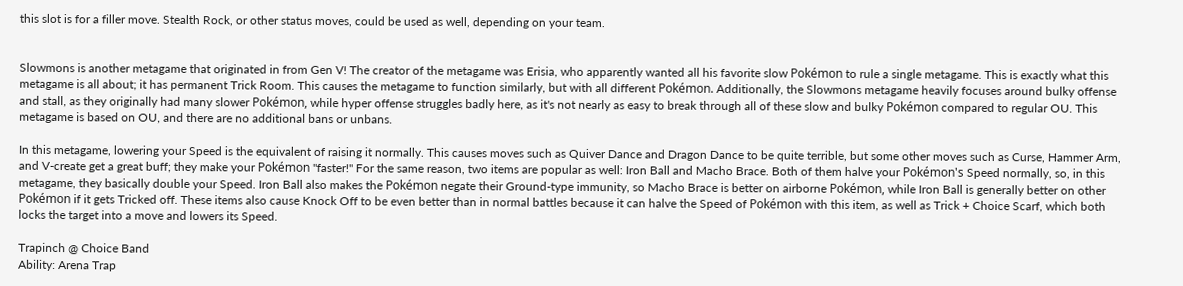this slot is for a filler move. Stealth Rock, or other status moves, could be used as well, depending on your team.


Slowmons is another metagame that originated in from Gen V! The creator of the metagame was Erisia, who apparently wanted all his favorite slow Pokémon to rule a single metagame. This is exactly what this metagame is all about; it has permanent Trick Room. This causes the metagame to function similarly, but with all different Pokémon. Additionally, the Slowmons metagame heavily focuses around bulky offense and stall, as they originally had many slower Pokémon, while hyper offense struggles badly here, as it's not nearly as easy to break through all of these slow and bulky Pokémon compared to regular OU. This metagame is based on OU, and there are no additional bans or unbans.

In this metagame, lowering your Speed is the equivalent of raising it normally. This causes moves such as Quiver Dance and Dragon Dance to be quite terrible, but some other moves such as Curse, Hammer Arm, and V-create get a great buff; they make your Pokémon "faster!" For the same reason, two items are popular as well: Iron Ball and Macho Brace. Both of them halve your Pokémon's Speed normally, so, in this metagame, they basically double your Speed. Iron Ball also makes the Pokémon negate their Ground-type immunity, so Macho Brace is better on airborne Pokémon, while Iron Ball is generally better on other Pokémon if it gets Tricked off. These items also cause Knock Off to be even better than in normal battles because it can halve the Speed of Pokémon with this item, as well as Trick + Choice Scarf, which both locks the target into a move and lowers its Speed.

Trapinch @ Choice Band
Ability: Arena Trap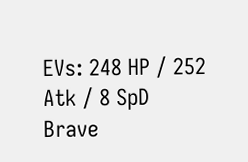EVs: 248 HP / 252 Atk / 8 SpD
Brave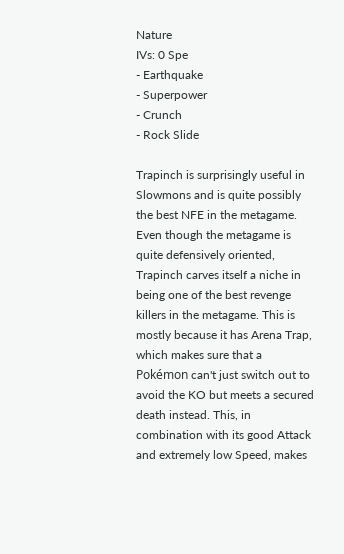Nature
IVs: 0 Spe
- Earthquake
- Superpower
- Crunch
- Rock Slide

Trapinch is surprisingly useful in Slowmons and is quite possibly the best NFE in the metagame. Even though the metagame is quite defensively oriented, Trapinch carves itself a niche in being one of the best revenge killers in the metagame. This is mostly because it has Arena Trap, which makes sure that a Pokémon can't just switch out to avoid the KO but meets a secured death instead. This, in combination with its good Attack and extremely low Speed, makes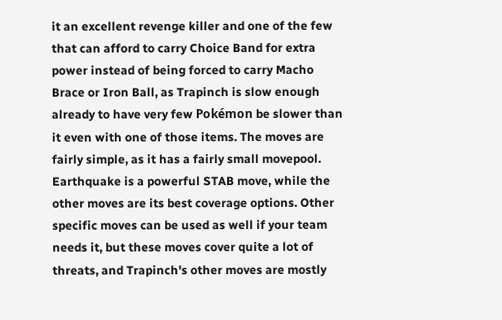it an excellent revenge killer and one of the few that can afford to carry Choice Band for extra power instead of being forced to carry Macho Brace or Iron Ball, as Trapinch is slow enough already to have very few Pokémon be slower than it even with one of those items. The moves are fairly simple, as it has a fairly small movepool. Earthquake is a powerful STAB move, while the other moves are its best coverage options. Other specific moves can be used as well if your team needs it, but these moves cover quite a lot of threats, and Trapinch's other moves are mostly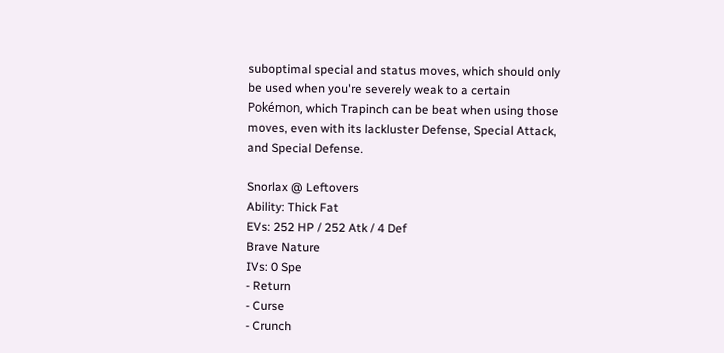suboptimal special and status moves, which should only be used when you're severely weak to a certain Pokémon, which Trapinch can be beat when using those moves, even with its lackluster Defense, Special Attack, and Special Defense.

Snorlax @ Leftovers
Ability: Thick Fat
EVs: 252 HP / 252 Atk / 4 Def
Brave Nature
IVs: 0 Spe
- Return
- Curse
- Crunch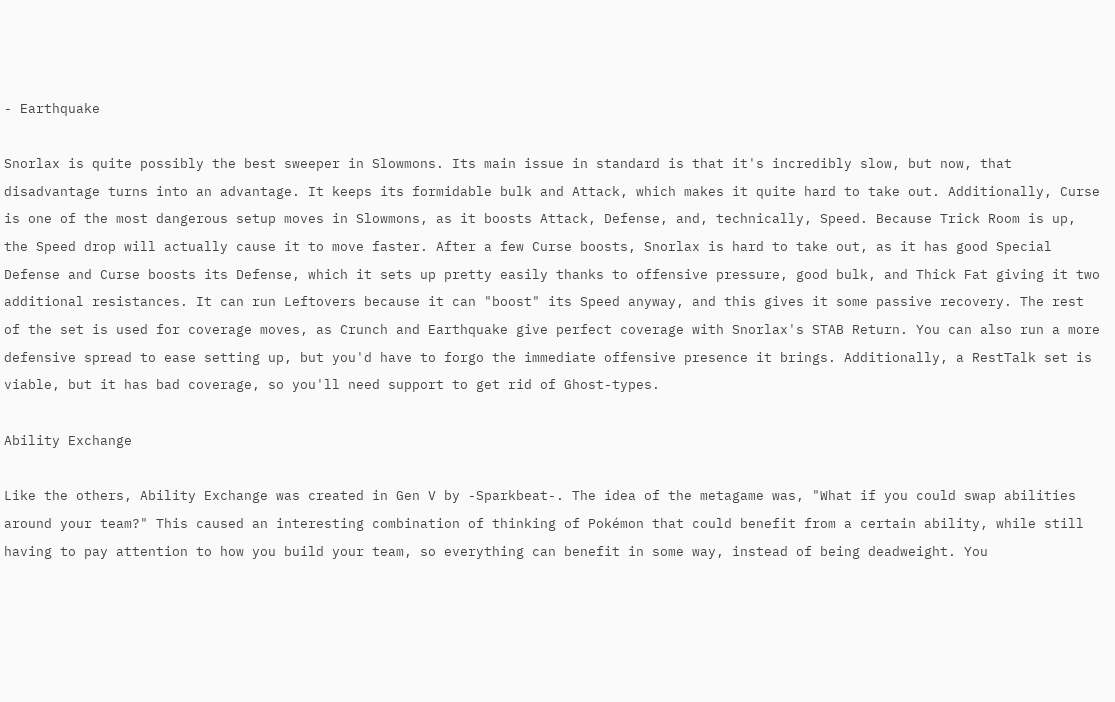- Earthquake

Snorlax is quite possibly the best sweeper in Slowmons. Its main issue in standard is that it's incredibly slow, but now, that disadvantage turns into an advantage. It keeps its formidable bulk and Attack, which makes it quite hard to take out. Additionally, Curse is one of the most dangerous setup moves in Slowmons, as it boosts Attack, Defense, and, technically, Speed. Because Trick Room is up, the Speed drop will actually cause it to move faster. After a few Curse boosts, Snorlax is hard to take out, as it has good Special Defense and Curse boosts its Defense, which it sets up pretty easily thanks to offensive pressure, good bulk, and Thick Fat giving it two additional resistances. It can run Leftovers because it can "boost" its Speed anyway, and this gives it some passive recovery. The rest of the set is used for coverage moves, as Crunch and Earthquake give perfect coverage with Snorlax's STAB Return. You can also run a more defensive spread to ease setting up, but you'd have to forgo the immediate offensive presence it brings. Additionally, a RestTalk set is viable, but it has bad coverage, so you'll need support to get rid of Ghost-types.

Ability Exchange

Like the others, Ability Exchange was created in Gen V by -Sparkbeat-. The idea of the metagame was, "What if you could swap abilities around your team?" This caused an interesting combination of thinking of Pokémon that could benefit from a certain ability, while still having to pay attention to how you build your team, so everything can benefit in some way, instead of being deadweight. You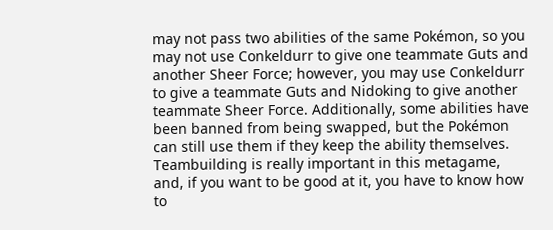may not pass two abilities of the same Pokémon, so you may not use Conkeldurr to give one teammate Guts and another Sheer Force; however, you may use Conkeldurr to give a teammate Guts and Nidoking to give another teammate Sheer Force. Additionally, some abilities have been banned from being swapped, but the Pokémon can still use them if they keep the ability themselves. Teambuilding is really important in this metagame, and, if you want to be good at it, you have to know how to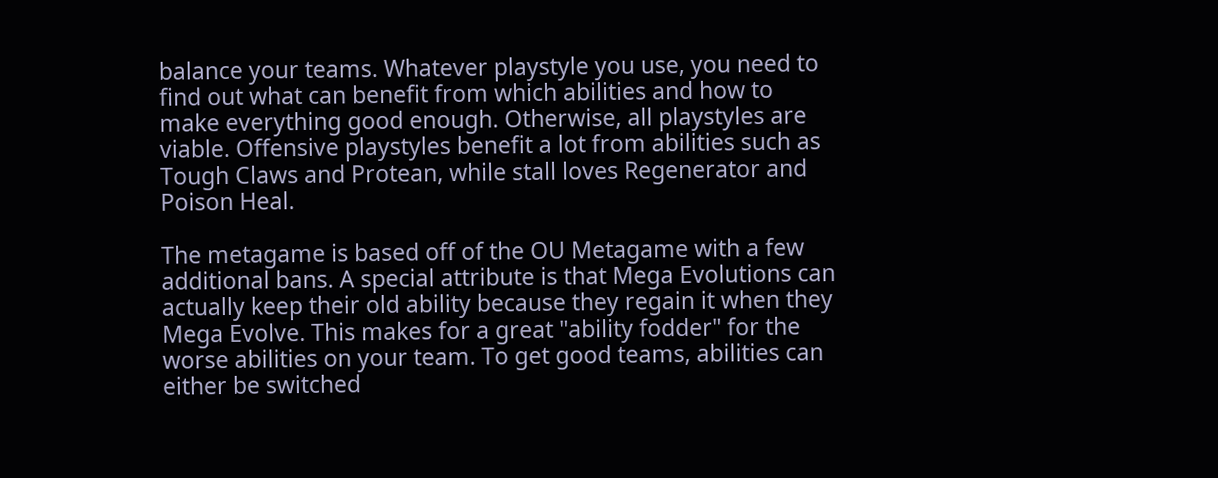balance your teams. Whatever playstyle you use, you need to find out what can benefit from which abilities and how to make everything good enough. Otherwise, all playstyles are viable. Offensive playstyles benefit a lot from abilities such as Tough Claws and Protean, while stall loves Regenerator and Poison Heal.

The metagame is based off of the OU Metagame with a few additional bans. A special attribute is that Mega Evolutions can actually keep their old ability because they regain it when they Mega Evolve. This makes for a great "ability fodder" for the worse abilities on your team. To get good teams, abilities can either be switched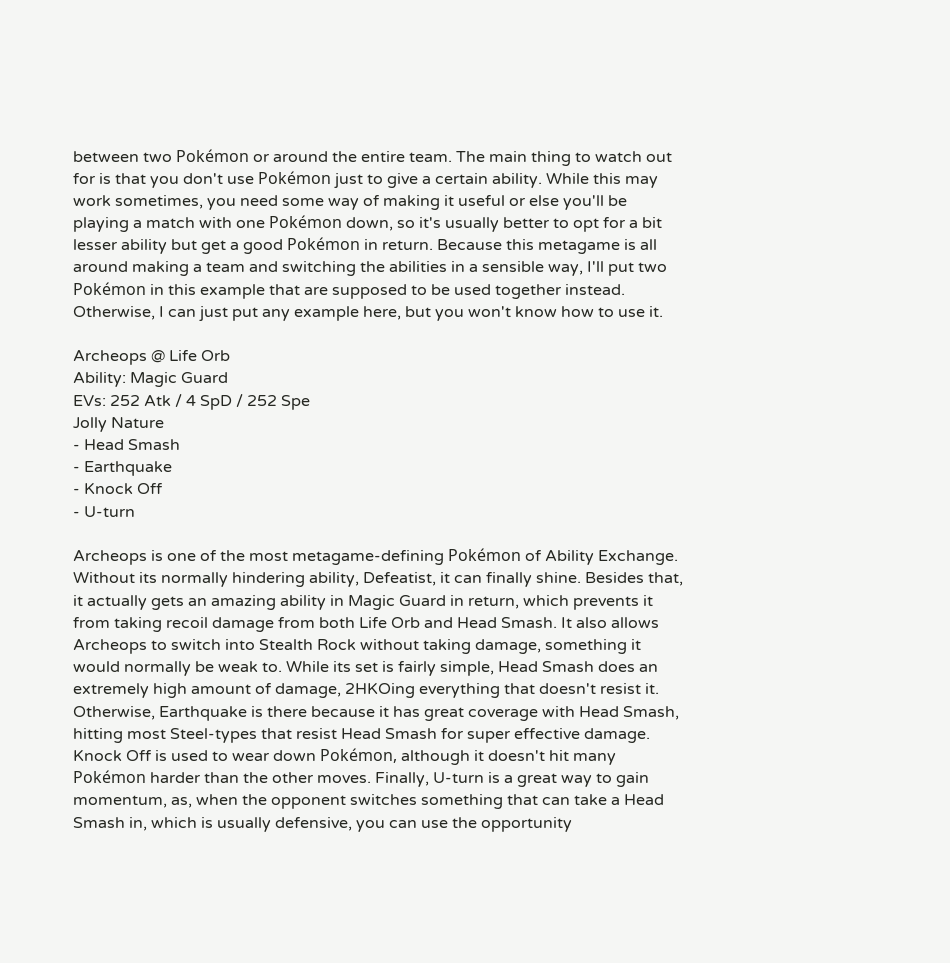between two Pokémon or around the entire team. The main thing to watch out for is that you don't use Pokémon just to give a certain ability. While this may work sometimes, you need some way of making it useful or else you'll be playing a match with one Pokémon down, so it's usually better to opt for a bit lesser ability but get a good Pokémon in return. Because this metagame is all around making a team and switching the abilities in a sensible way, I'll put two Pokémon in this example that are supposed to be used together instead. Otherwise, I can just put any example here, but you won't know how to use it.

Archeops @ Life Orb
Ability: Magic Guard
EVs: 252 Atk / 4 SpD / 252 Spe
Jolly Nature
- Head Smash
- Earthquake
- Knock Off
- U-turn

Archeops is one of the most metagame-defining Pokémon of Ability Exchange. Without its normally hindering ability, Defeatist, it can finally shine. Besides that, it actually gets an amazing ability in Magic Guard in return, which prevents it from taking recoil damage from both Life Orb and Head Smash. It also allows Archeops to switch into Stealth Rock without taking damage, something it would normally be weak to. While its set is fairly simple, Head Smash does an extremely high amount of damage, 2HKOing everything that doesn't resist it. Otherwise, Earthquake is there because it has great coverage with Head Smash, hitting most Steel-types that resist Head Smash for super effective damage. Knock Off is used to wear down Pokémon, although it doesn't hit many Pokémon harder than the other moves. Finally, U-turn is a great way to gain momentum, as, when the opponent switches something that can take a Head Smash in, which is usually defensive, you can use the opportunity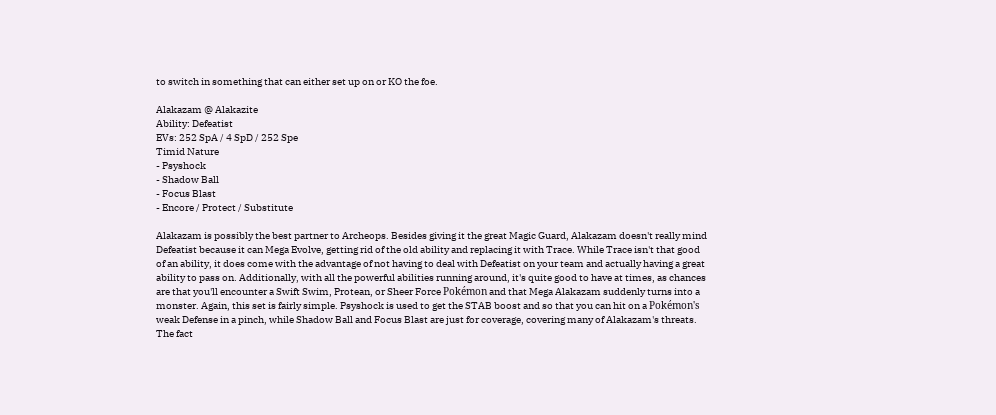to switch in something that can either set up on or KO the foe.

Alakazam @ Alakazite
Ability: Defeatist
EVs: 252 SpA / 4 SpD / 252 Spe
Timid Nature
- Psyshock
- Shadow Ball
- Focus Blast
- Encore / Protect / Substitute

Alakazam is possibly the best partner to Archeops. Besides giving it the great Magic Guard, Alakazam doesn't really mind Defeatist because it can Mega Evolve, getting rid of the old ability and replacing it with Trace. While Trace isn't that good of an ability, it does come with the advantage of not having to deal with Defeatist on your team and actually having a great ability to pass on. Additionally, with all the powerful abilities running around, it's quite good to have at times, as chances are that you'll encounter a Swift Swim, Protean, or Sheer Force Pokémon and that Mega Alakazam suddenly turns into a monster. Again, this set is fairly simple. Psyshock is used to get the STAB boost and so that you can hit on a Pokémon's weak Defense in a pinch, while Shadow Ball and Focus Blast are just for coverage, covering many of Alakazam's threats. The fact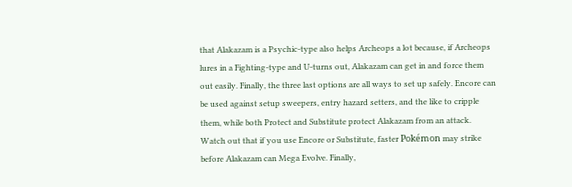that Alakazam is a Psychic-type also helps Archeops a lot because, if Archeops lures in a Fighting-type and U-turns out, Alakazam can get in and force them out easily. Finally, the three last options are all ways to set up safely. Encore can be used against setup sweepers, entry hazard setters, and the like to cripple them, while both Protect and Substitute protect Alakazam from an attack. Watch out that if you use Encore or Substitute, faster Pokémon may strike before Alakazam can Mega Evolve. Finally,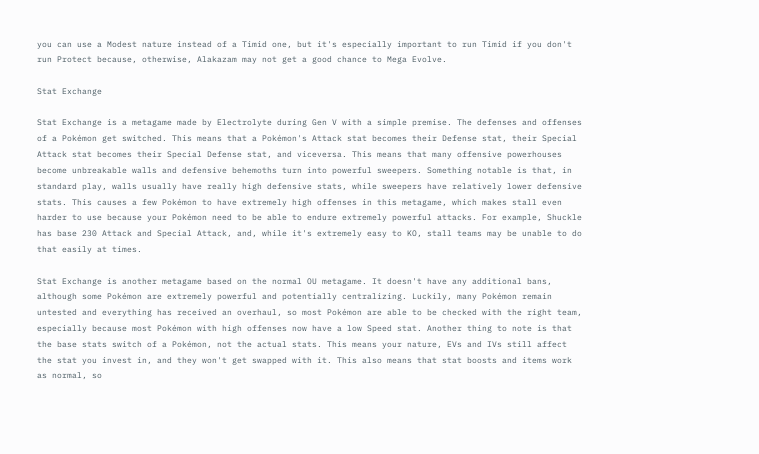you can use a Modest nature instead of a Timid one, but it's especially important to run Timid if you don't run Protect because, otherwise, Alakazam may not get a good chance to Mega Evolve.

Stat Exchange

Stat Exchange is a metagame made by Electrolyte during Gen V with a simple premise. The defenses and offenses of a Pokémon get switched. This means that a Pokémon's Attack stat becomes their Defense stat, their Special Attack stat becomes their Special Defense stat, and viceversa. This means that many offensive powerhouses become unbreakable walls and defensive behemoths turn into powerful sweepers. Something notable is that, in standard play, walls usually have really high defensive stats, while sweepers have relatively lower defensive stats. This causes a few Pokémon to have extremely high offenses in this metagame, which makes stall even harder to use because your Pokémon need to be able to endure extremely powerful attacks. For example, Shuckle has base 230 Attack and Special Attack, and, while it's extremely easy to KO, stall teams may be unable to do that easily at times.

Stat Exchange is another metagame based on the normal OU metagame. It doesn't have any additional bans, although some Pokémon are extremely powerful and potentially centralizing. Luckily, many Pokémon remain untested and everything has received an overhaul, so most Pokémon are able to be checked with the right team, especially because most Pokémon with high offenses now have a low Speed stat. Another thing to note is that the base stats switch of a Pokémon, not the actual stats. This means your nature, EVs and IVs still affect the stat you invest in, and they won't get swapped with it. This also means that stat boosts and items work as normal, so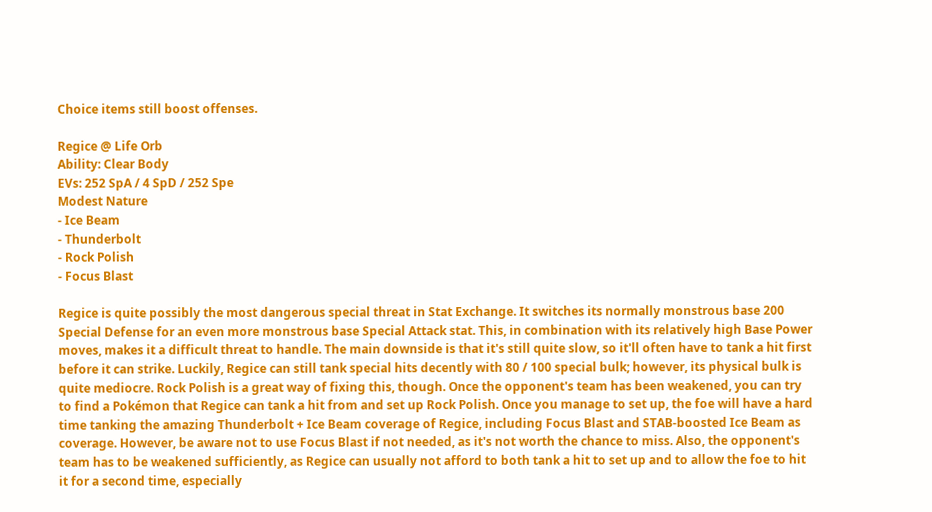Choice items still boost offenses.

Regice @ Life Orb
Ability: Clear Body
EVs: 252 SpA / 4 SpD / 252 Spe
Modest Nature
- Ice Beam
- Thunderbolt
- Rock Polish
- Focus Blast

Regice is quite possibly the most dangerous special threat in Stat Exchange. It switches its normally monstrous base 200 Special Defense for an even more monstrous base Special Attack stat. This, in combination with its relatively high Base Power moves, makes it a difficult threat to handle. The main downside is that it's still quite slow, so it'll often have to tank a hit first before it can strike. Luckily, Regice can still tank special hits decently with 80 / 100 special bulk; however, its physical bulk is quite mediocre. Rock Polish is a great way of fixing this, though. Once the opponent's team has been weakened, you can try to find a Pokémon that Regice can tank a hit from and set up Rock Polish. Once you manage to set up, the foe will have a hard time tanking the amazing Thunderbolt + Ice Beam coverage of Regice, including Focus Blast and STAB-boosted Ice Beam as coverage. However, be aware not to use Focus Blast if not needed, as it's not worth the chance to miss. Also, the opponent's team has to be weakened sufficiently, as Regice can usually not afford to both tank a hit to set up and to allow the foe to hit it for a second time, especially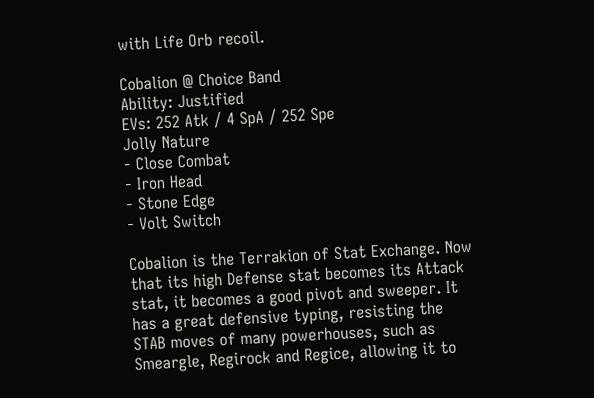with Life Orb recoil.

Cobalion @ Choice Band
Ability: Justified
EVs: 252 Atk / 4 SpA / 252 Spe
Jolly Nature
- Close Combat
- Iron Head
- Stone Edge
- Volt Switch

Cobalion is the Terrakion of Stat Exchange. Now that its high Defense stat becomes its Attack stat, it becomes a good pivot and sweeper. It has a great defensive typing, resisting the STAB moves of many powerhouses, such as Smeargle, Regirock and Regice, allowing it to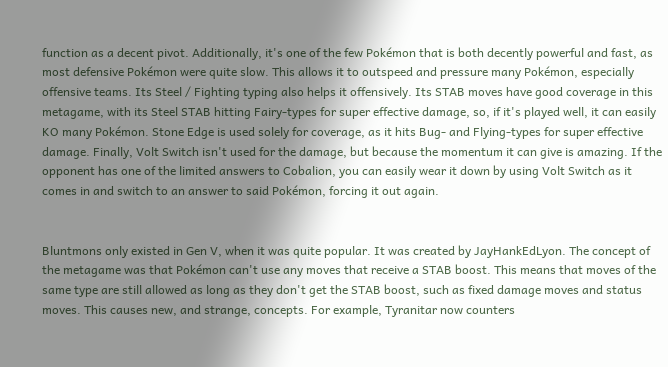function as a decent pivot. Additionally, it's one of the few Pokémon that is both decently powerful and fast, as most defensive Pokémon were quite slow. This allows it to outspeed and pressure many Pokémon, especially offensive teams. Its Steel / Fighting typing also helps it offensively. Its STAB moves have good coverage in this metagame, with its Steel STAB hitting Fairy-types for super effective damage, so, if it's played well, it can easily KO many Pokémon. Stone Edge is used solely for coverage, as it hits Bug- and Flying-types for super effective damage. Finally, Volt Switch isn't used for the damage, but because the momentum it can give is amazing. If the opponent has one of the limited answers to Cobalion, you can easily wear it down by using Volt Switch as it comes in and switch to an answer to said Pokémon, forcing it out again.


Bluntmons only existed in Gen V, when it was quite popular. It was created by JayHankEdLyon. The concept of the metagame was that Pokémon can't use any moves that receive a STAB boost. This means that moves of the same type are still allowed as long as they don't get the STAB boost, such as fixed damage moves and status moves. This causes new, and strange, concepts. For example, Tyranitar now counters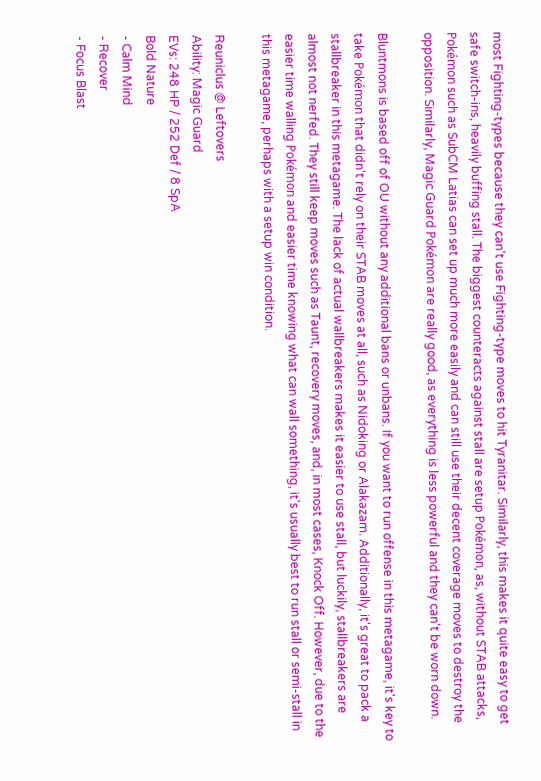most Fighting-types because they can't use Fighting-type moves to hit Tyranitar. Similarly, this makes it quite easy to get safe switch-ins, heavily buffing stall. The biggest counteracts against stall are setup Pokémon, as, without STAB attacks, Pokémon such as SubCM Latias can set up much more easily and can still use their decent coverage moves to destroy the opposition. Similarly, Magic Guard Pokémon are really good, as everything is less powerful and they can't be worn down.

Bluntmons is based off of OU without any additional bans or unbans. If you want to run offense in this metagame, it's key to take Pokémon that didn't rely on their STAB moves at all, such as Nidoking or Alakazam. Additionally, it's great to pack a stallbreaker in this metagame. The lack of actual wallbreakers makes it easier to use stall, but luckily, stallbreakers are almost not nerfed. They still keep moves such as Taunt, recovery moves, and, in most cases, Knock Off. However, due to the easier time walling Pokémon and easier time knowing what can wall something, it's usually best to run stall or semi-stall in this metagame, perhaps with a setup win condition.

Reuniclus @ Leftovers
Ability: Magic Guard
EVs: 248 HP / 252 Def / 8 SpA
Bold Nature
- Calm Mind
- Recover
- Focus Blast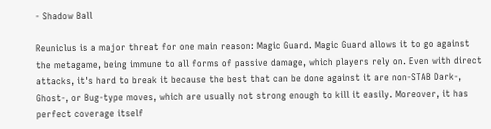- Shadow Ball

Reuniclus is a major threat for one main reason: Magic Guard. Magic Guard allows it to go against the metagame, being immune to all forms of passive damage, which players rely on. Even with direct attacks, it's hard to break it because the best that can be done against it are non-STAB Dark-, Ghost-, or Bug-type moves, which are usually not strong enough to kill it easily. Moreover, it has perfect coverage itself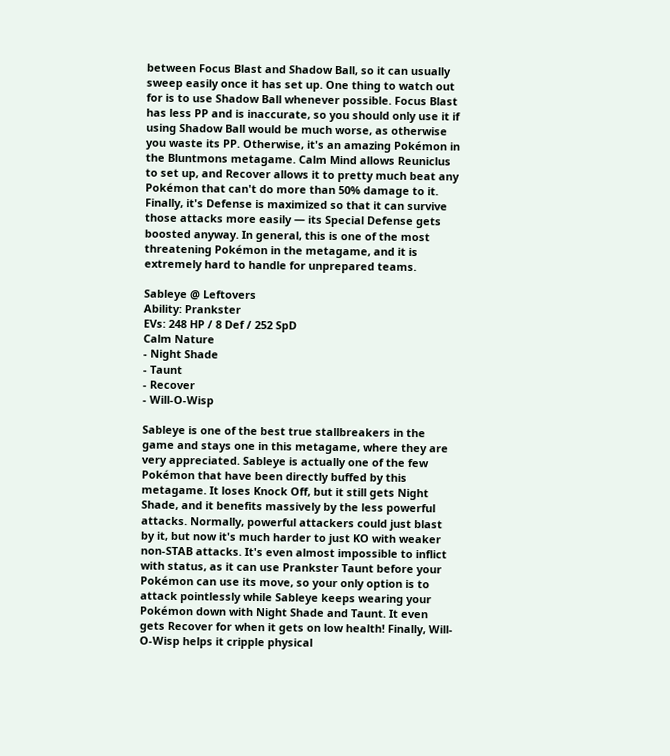between Focus Blast and Shadow Ball, so it can usually sweep easily once it has set up. One thing to watch out for is to use Shadow Ball whenever possible. Focus Blast has less PP and is inaccurate, so you should only use it if using Shadow Ball would be much worse, as otherwise you waste its PP. Otherwise, it's an amazing Pokémon in the Bluntmons metagame. Calm Mind allows Reuniclus to set up, and Recover allows it to pretty much beat any Pokémon that can't do more than 50% damage to it. Finally, it's Defense is maximized so that it can survive those attacks more easily — its Special Defense gets boosted anyway. In general, this is one of the most threatening Pokémon in the metagame, and it is extremely hard to handle for unprepared teams.

Sableye @ Leftovers
Ability: Prankster
EVs: 248 HP / 8 Def / 252 SpD
Calm Nature
- Night Shade
- Taunt
- Recover
- Will-O-Wisp

Sableye is one of the best true stallbreakers in the game and stays one in this metagame, where they are very appreciated. Sableye is actually one of the few Pokémon that have been directly buffed by this metagame. It loses Knock Off, but it still gets Night Shade, and it benefits massively by the less powerful attacks. Normally, powerful attackers could just blast by it, but now it's much harder to just KO with weaker non-STAB attacks. It's even almost impossible to inflict with status, as it can use Prankster Taunt before your Pokémon can use its move, so your only option is to attack pointlessly while Sableye keeps wearing your Pokémon down with Night Shade and Taunt. It even gets Recover for when it gets on low health! Finally, Will-O-Wisp helps it cripple physical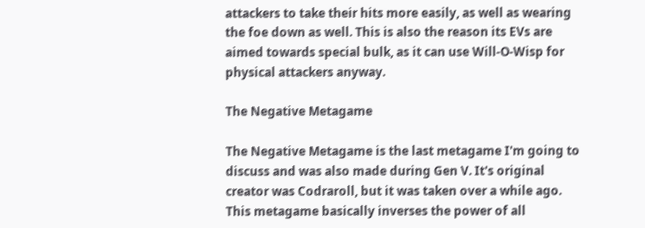attackers to take their hits more easily, as well as wearing the foe down as well. This is also the reason its EVs are aimed towards special bulk, as it can use Will-O-Wisp for physical attackers anyway.

The Negative Metagame

The Negative Metagame is the last metagame I'm going to discuss and was also made during Gen V. It's original creator was Codraroll, but it was taken over a while ago. This metagame basically inverses the power of all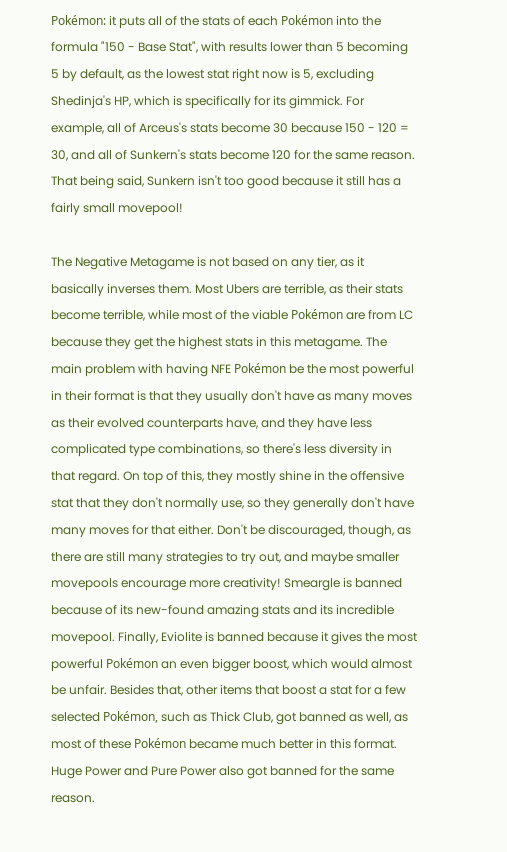Pokémon: it puts all of the stats of each Pokémon into the formula "150 - Base Stat", with results lower than 5 becoming 5 by default, as the lowest stat right now is 5, excluding Shedinja's HP, which is specifically for its gimmick. For example, all of Arceus's stats become 30 because 150 - 120 = 30, and all of Sunkern's stats become 120 for the same reason. That being said, Sunkern isn't too good because it still has a fairly small movepool!

The Negative Metagame is not based on any tier, as it basically inverses them. Most Ubers are terrible, as their stats become terrible, while most of the viable Pokémon are from LC because they get the highest stats in this metagame. The main problem with having NFE Pokémon be the most powerful in their format is that they usually don't have as many moves as their evolved counterparts have, and they have less complicated type combinations, so there's less diversity in that regard. On top of this, they mostly shine in the offensive stat that they don't normally use, so they generally don't have many moves for that either. Don't be discouraged, though, as there are still many strategies to try out, and maybe smaller movepools encourage more creativity! Smeargle is banned because of its new-found amazing stats and its incredible movepool. Finally, Eviolite is banned because it gives the most powerful Pokémon an even bigger boost, which would almost be unfair. Besides that, other items that boost a stat for a few selected Pokémon, such as Thick Club, got banned as well, as most of these Pokémon became much better in this format. Huge Power and Pure Power also got banned for the same reason.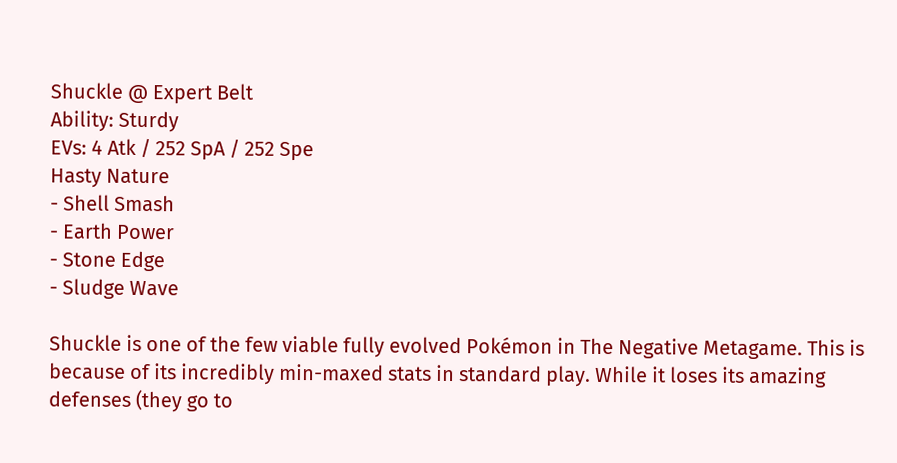Shuckle @ Expert Belt
Ability: Sturdy
EVs: 4 Atk / 252 SpA / 252 Spe
Hasty Nature
- Shell Smash
- Earth Power
- Stone Edge
- Sludge Wave

Shuckle is one of the few viable fully evolved Pokémon in The Negative Metagame. This is because of its incredibly min-maxed stats in standard play. While it loses its amazing defenses (they go to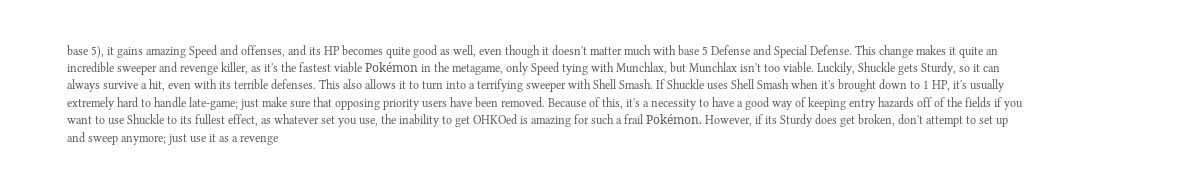base 5), it gains amazing Speed and offenses, and its HP becomes quite good as well, even though it doesn't matter much with base 5 Defense and Special Defense. This change makes it quite an incredible sweeper and revenge killer, as it's the fastest viable Pokémon in the metagame, only Speed tying with Munchlax, but Munchlax isn't too viable. Luckily, Shuckle gets Sturdy, so it can always survive a hit, even with its terrible defenses. This also allows it to turn into a terrifying sweeper with Shell Smash. If Shuckle uses Shell Smash when it's brought down to 1 HP, it's usually extremely hard to handle late-game; just make sure that opposing priority users have been removed. Because of this, it's a necessity to have a good way of keeping entry hazards off of the fields if you want to use Shuckle to its fullest effect, as whatever set you use, the inability to get OHKOed is amazing for such a frail Pokémon. However, if its Sturdy does get broken, don't attempt to set up and sweep anymore; just use it as a revenge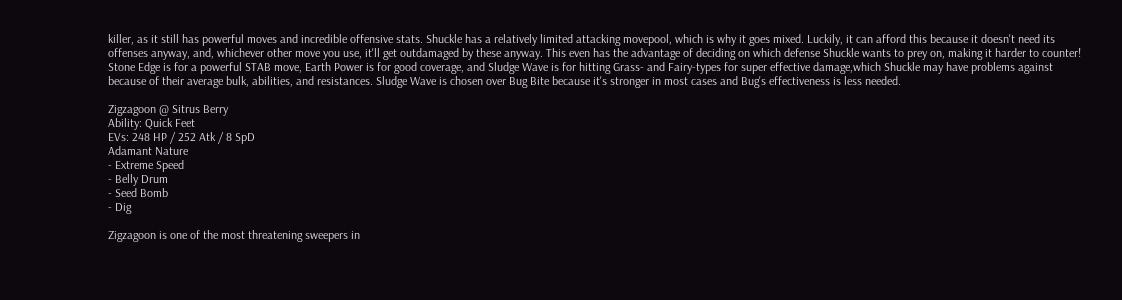killer, as it still has powerful moves and incredible offensive stats. Shuckle has a relatively limited attacking movepool, which is why it goes mixed. Luckily, it can afford this because it doesn't need its offenses anyway, and, whichever other move you use, it'll get outdamaged by these anyway. This even has the advantage of deciding on which defense Shuckle wants to prey on, making it harder to counter! Stone Edge is for a powerful STAB move, Earth Power is for good coverage, and Sludge Wave is for hitting Grass- and Fairy-types for super effective damage,which Shuckle may have problems against because of their average bulk, abilities, and resistances. Sludge Wave is chosen over Bug Bite because it's stronger in most cases and Bug's effectiveness is less needed.

Zigzagoon @ Sitrus Berry
Ability: Quick Feet
EVs: 248 HP / 252 Atk / 8 SpD
Adamant Nature
- Extreme Speed
- Belly Drum
- Seed Bomb
- Dig

Zigzagoon is one of the most threatening sweepers in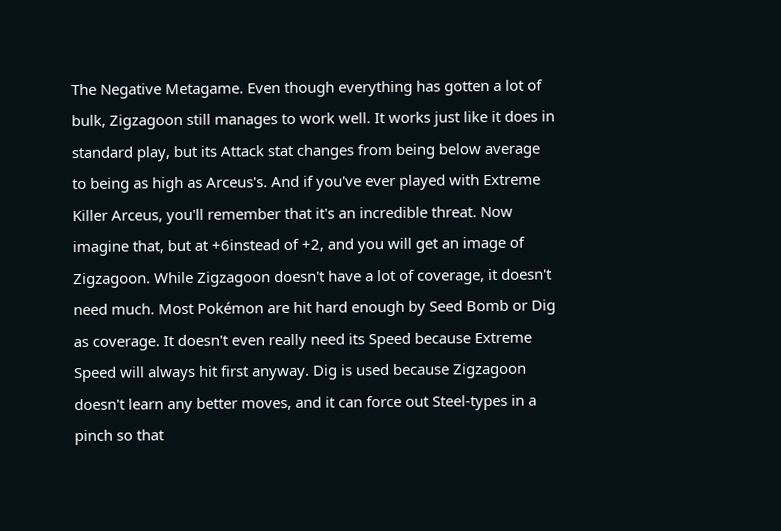The Negative Metagame. Even though everything has gotten a lot of bulk, Zigzagoon still manages to work well. It works just like it does in standard play, but its Attack stat changes from being below average to being as high as Arceus's. And if you've ever played with Extreme Killer Arceus, you'll remember that it's an incredible threat. Now imagine that, but at +6instead of +2, and you will get an image of Zigzagoon. While Zigzagoon doesn't have a lot of coverage, it doesn't need much. Most Pokémon are hit hard enough by Seed Bomb or Dig as coverage. It doesn't even really need its Speed because Extreme Speed will always hit first anyway. Dig is used because Zigzagoon doesn't learn any better moves, and it can force out Steel-types in a pinch so that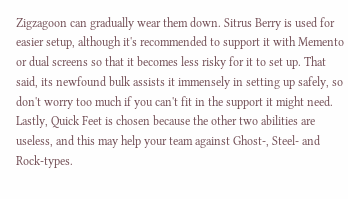Zigzagoon can gradually wear them down. Sitrus Berry is used for easier setup, although it's recommended to support it with Memento or dual screens so that it becomes less risky for it to set up. That said, its newfound bulk assists it immensely in setting up safely, so don't worry too much if you can't fit in the support it might need. Lastly, Quick Feet is chosen because the other two abilities are useless, and this may help your team against Ghost-, Steel- and Rock-types.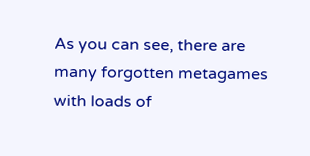As you can see, there are many forgotten metagames with loads of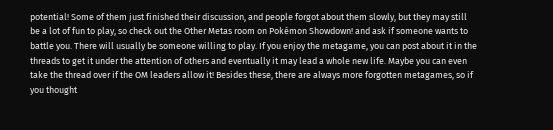potential! Some of them just finished their discussion, and people forgot about them slowly, but they may still be a lot of fun to play, so check out the Other Metas room on Pokémon Showdown! and ask if someone wants to battle you. There will usually be someone willing to play. If you enjoy the metagame, you can post about it in the threads to get it under the attention of others and eventually it may lead a whole new life. Maybe you can even take the thread over if the OM leaders allow it! Besides these, there are always more forgotten metagames, so if you thought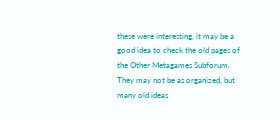these were interesting, it may be a good idea to check the old pages of the Other Metagames Subforum. They may not be as organized, but many old ideas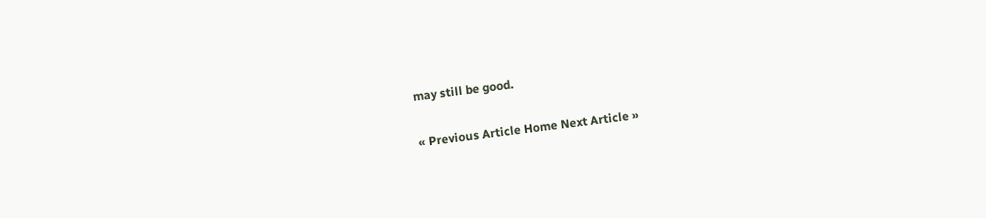may still be good.

« Previous Article Home Next Article »